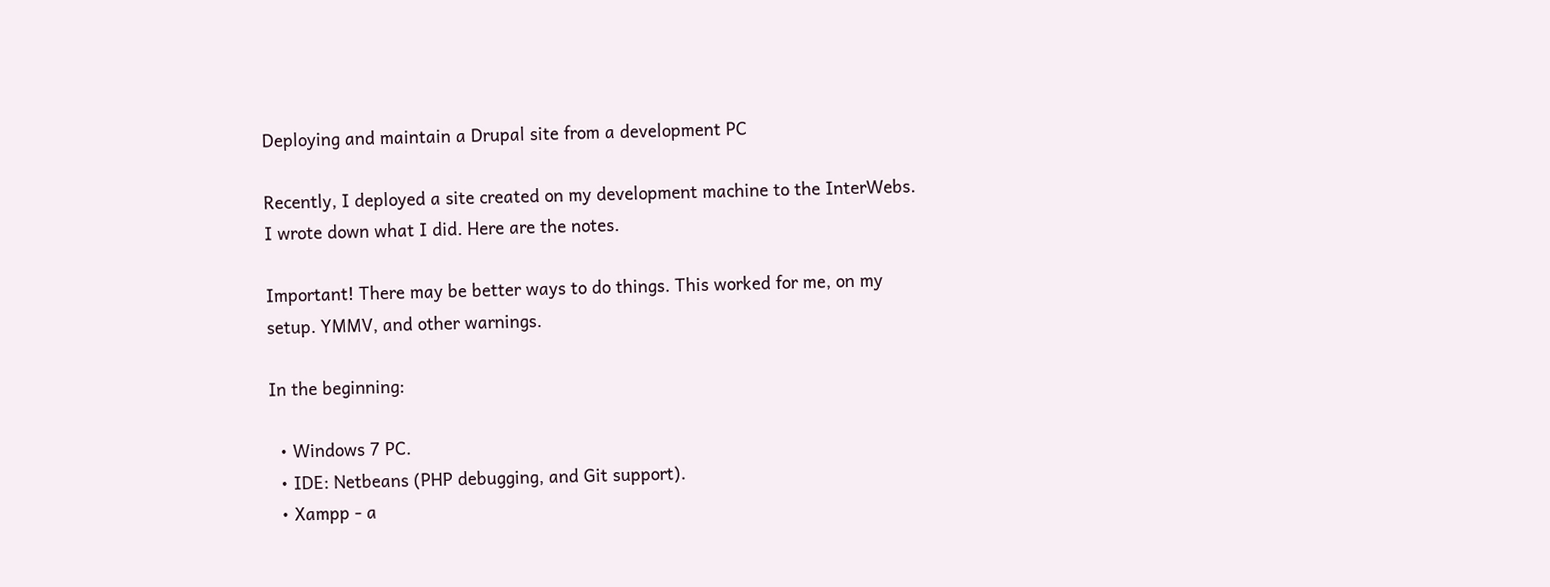Deploying and maintain a Drupal site from a development PC

Recently, I deployed a site created on my development machine to the InterWebs. I wrote down what I did. Here are the notes.

Important! There may be better ways to do things. This worked for me, on my setup. YMMV, and other warnings.

In the beginning:

  • Windows 7 PC.
  • IDE: Netbeans (PHP debugging, and Git support).
  • Xampp - a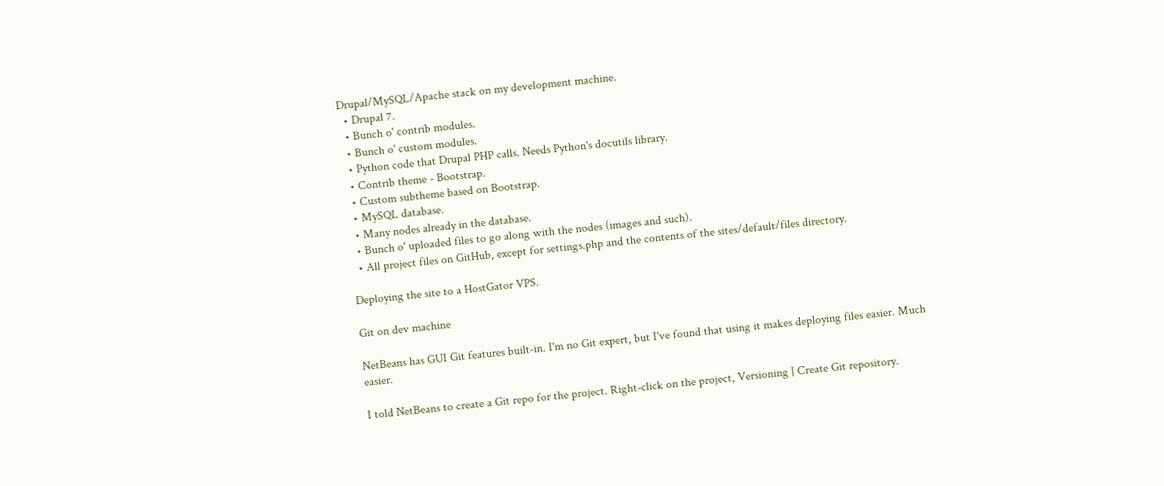Drupal/MySQL/Apache stack on my development machine.
  • Drupal 7.
  • Bunch o' contrib modules.
  • Bunch o' custom modules.
  • Python code that Drupal PHP calls. Needs Python's docutils library.
  • Contrib theme - Bootstrap.
  • Custom subtheme based on Bootstrap.
  • MySQL database.
  • Many nodes already in the database.
  • Bunch o' uploaded files to go along with the nodes (images and such).
  • All project files on GitHub, except for settings.php and the contents of the sites/default/files directory.

Deploying the site to a HostGator VPS.

Git on dev machine

NetBeans has GUI Git features built-in. I'm no Git expert, but I've found that using it makes deploying files easier. Much easier.

I told NetBeans to create a Git repo for the project. Right-click on the project, Versioning | Create Git repository.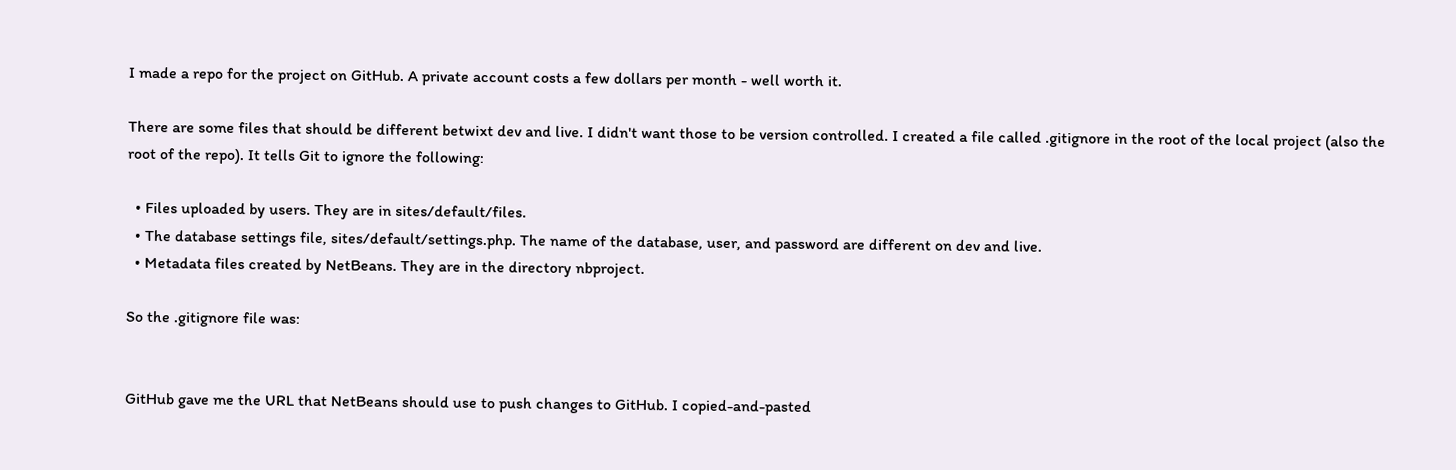I made a repo for the project on GitHub. A private account costs a few dollars per month - well worth it.

There are some files that should be different betwixt dev and live. I didn't want those to be version controlled. I created a file called .gitignore in the root of the local project (also the root of the repo). It tells Git to ignore the following:

  • Files uploaded by users. They are in sites/default/files.
  • The database settings file, sites/default/settings.php. The name of the database, user, and password are different on dev and live.
  • Metadata files created by NetBeans. They are in the directory nbproject.

So the .gitignore file was:


GitHub gave me the URL that NetBeans should use to push changes to GitHub. I copied-and-pasted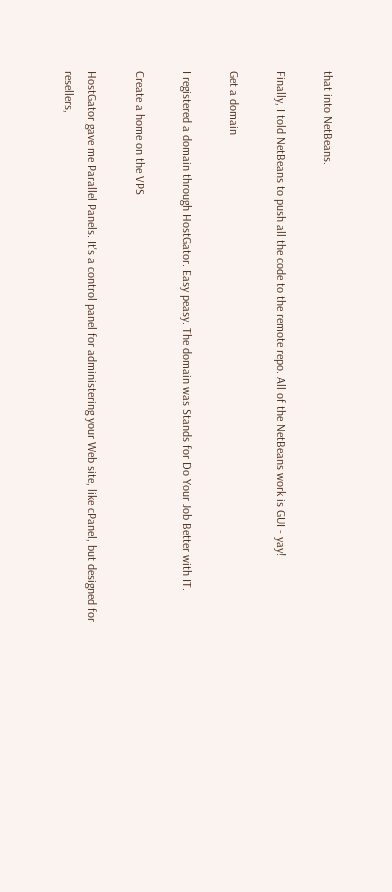that into NetBeans.

Finally, I told NetBeans to push all the code to the remote repo. All of the NetBeans work is GUI - yay!

Get a domain

I registered a domain through HostGator. Easy peasy. The domain was Stands for Do Your Job Better with IT.

Create a home on the VPS

HostGator gave me Parallel Panels. It's a control panel for administering your Web site, like cPanel, but designed for resellers,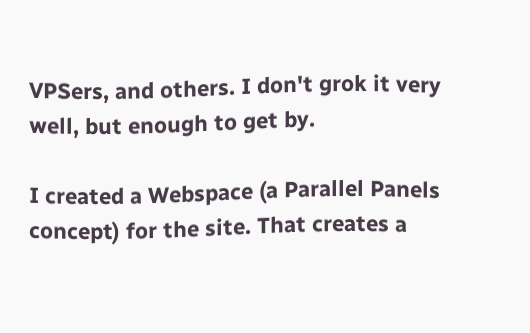VPSers, and others. I don't grok it very well, but enough to get by.

I created a Webspace (a Parallel Panels concept) for the site. That creates a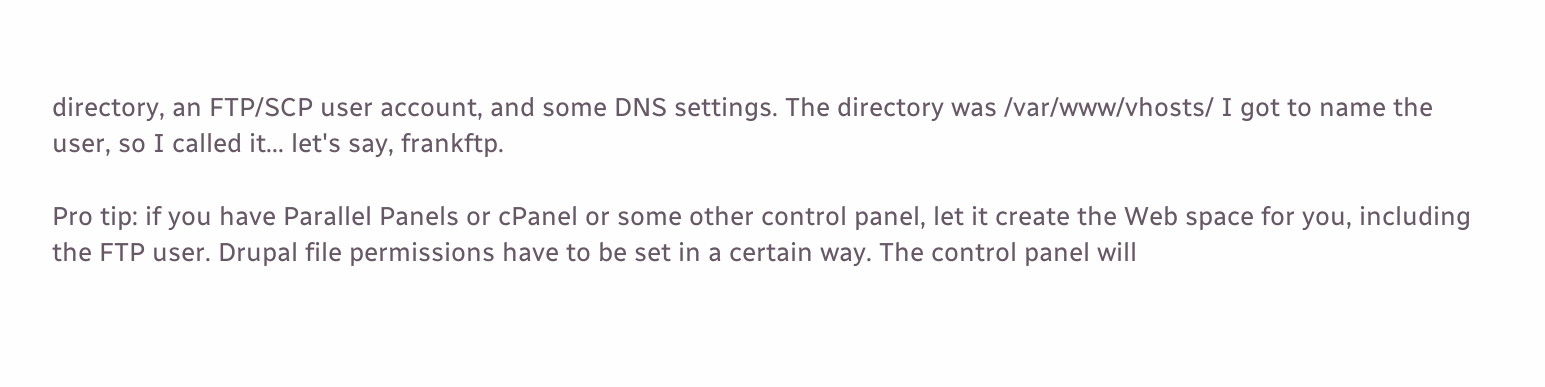directory, an FTP/SCP user account, and some DNS settings. The directory was /var/www/vhosts/ I got to name the user, so I called it... let's say, frankftp.

Pro tip: if you have Parallel Panels or cPanel or some other control panel, let it create the Web space for you, including the FTP user. Drupal file permissions have to be set in a certain way. The control panel will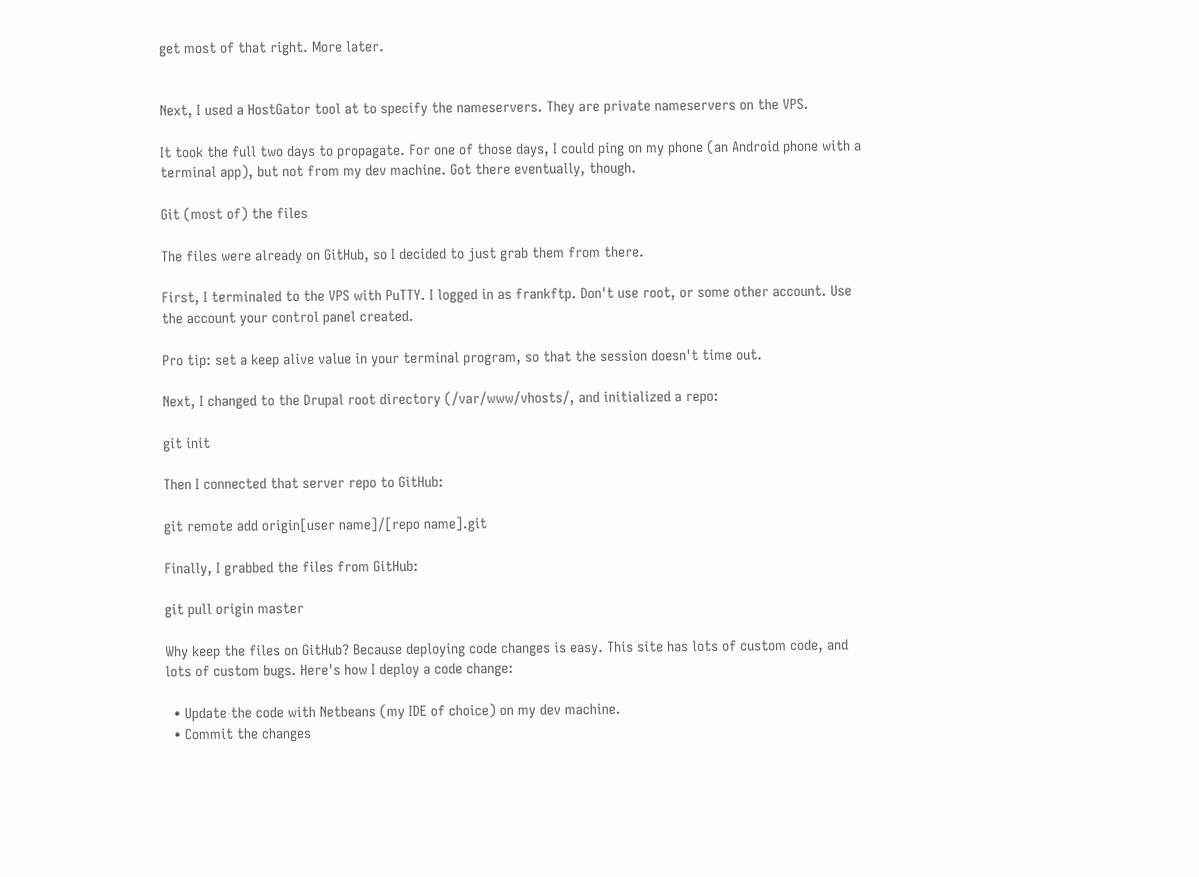get most of that right. More later.


Next, I used a HostGator tool at to specify the nameservers. They are private nameservers on the VPS.

It took the full two days to propagate. For one of those days, I could ping on my phone (an Android phone with a terminal app), but not from my dev machine. Got there eventually, though.

Git (most of) the files

The files were already on GitHub, so I decided to just grab them from there.

First, I terminaled to the VPS with PuTTY. I logged in as frankftp. Don't use root, or some other account. Use the account your control panel created.

Pro tip: set a keep alive value in your terminal program, so that the session doesn't time out.

Next, I changed to the Drupal root directory (/var/www/vhosts/, and initialized a repo:

git init

Then I connected that server repo to GitHub:

git remote add origin[user name]/[repo name].git

Finally, I grabbed the files from GitHub:

git pull origin master

Why keep the files on GitHub? Because deploying code changes is easy. This site has lots of custom code, and lots of custom bugs. Here's how I deploy a code change:

  • Update the code with Netbeans (my IDE of choice) on my dev machine.
  • Commit the changes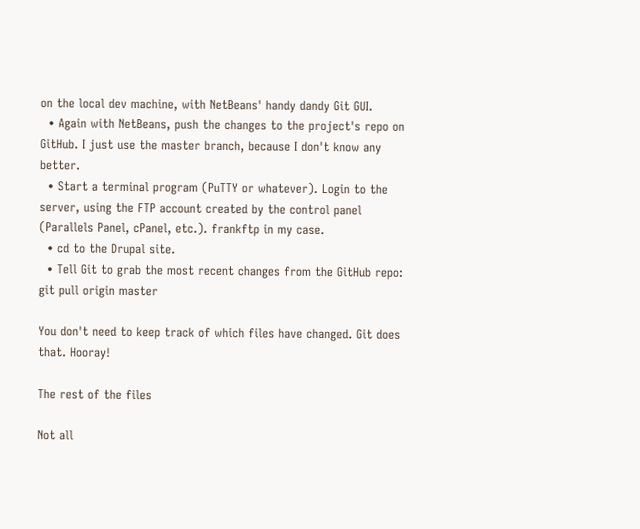on the local dev machine, with NetBeans' handy dandy Git GUI.
  • Again with NetBeans, push the changes to the project's repo on GitHub. I just use the master branch, because I don't know any better.
  • Start a terminal program (PuTTY or whatever). Login to the server, using the FTP account created by the control panel (Parallels Panel, cPanel, etc.). frankftp in my case.
  • cd to the Drupal site.
  • Tell Git to grab the most recent changes from the GitHub repo: git pull origin master

You don't need to keep track of which files have changed. Git does that. Hooray!

The rest of the files

Not all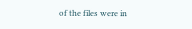of the files were in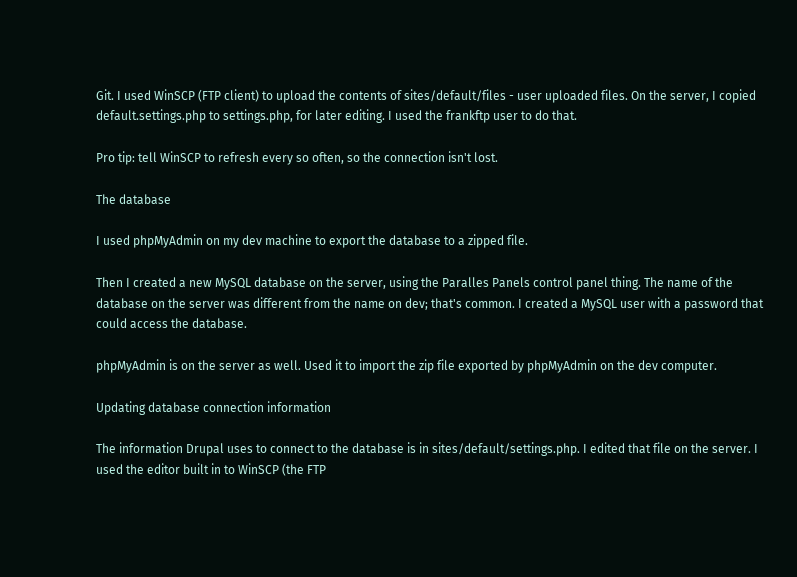Git. I used WinSCP (FTP client) to upload the contents of sites/default/files - user uploaded files. On the server, I copied default.settings.php to settings.php, for later editing. I used the frankftp user to do that.

Pro tip: tell WinSCP to refresh every so often, so the connection isn't lost.

The database

I used phpMyAdmin on my dev machine to export the database to a zipped file.

Then I created a new MySQL database on the server, using the Paralles Panels control panel thing. The name of the database on the server was different from the name on dev; that's common. I created a MySQL user with a password that could access the database.

phpMyAdmin is on the server as well. Used it to import the zip file exported by phpMyAdmin on the dev computer.

Updating database connection information

The information Drupal uses to connect to the database is in sites/default/settings.php. I edited that file on the server. I used the editor built in to WinSCP (the FTP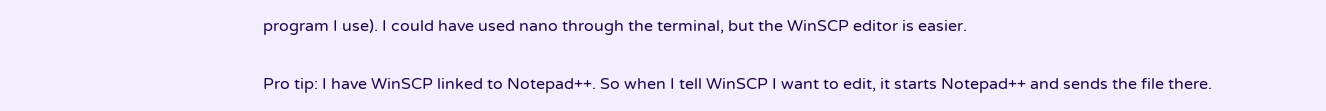program I use). I could have used nano through the terminal, but the WinSCP editor is easier.

Pro tip: I have WinSCP linked to Notepad++. So when I tell WinSCP I want to edit, it starts Notepad++ and sends the file there.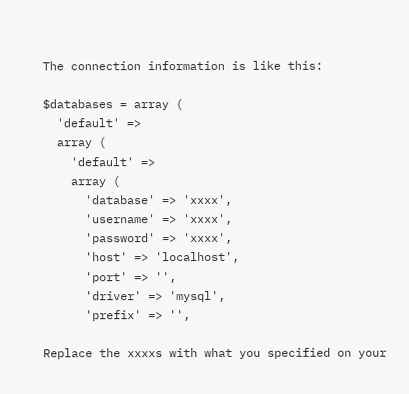The connection information is like this:

$databases = array (
  'default' =>
  array (
    'default' =>
    array (
      'database' => 'xxxx',
      'username' => 'xxxx',
      'password' => 'xxxx',
      'host' => 'localhost',
      'port' => '',
      'driver' => 'mysql',
      'prefix' => '',

Replace the xxxxs with what you specified on your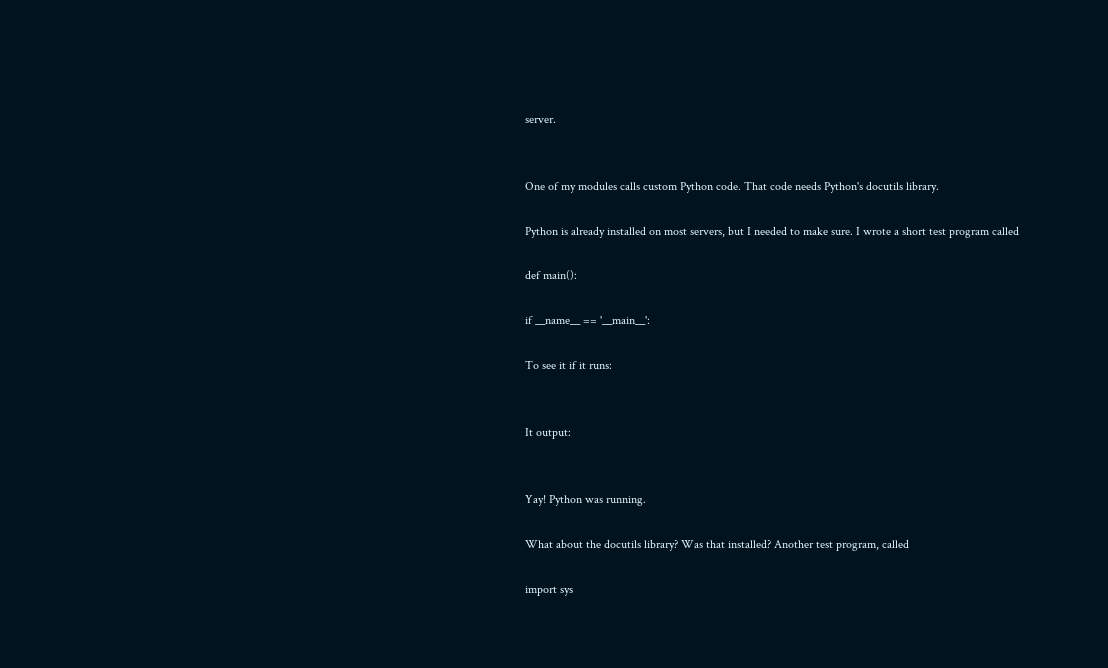server.


One of my modules calls custom Python code. That code needs Python's docutils library.

Python is already installed on most servers, but I needed to make sure. I wrote a short test program called

def main():

if __name__ == '__main__':

To see it if it runs:


It output:


Yay! Python was running.

What about the docutils library? Was that installed? Another test program, called

import sys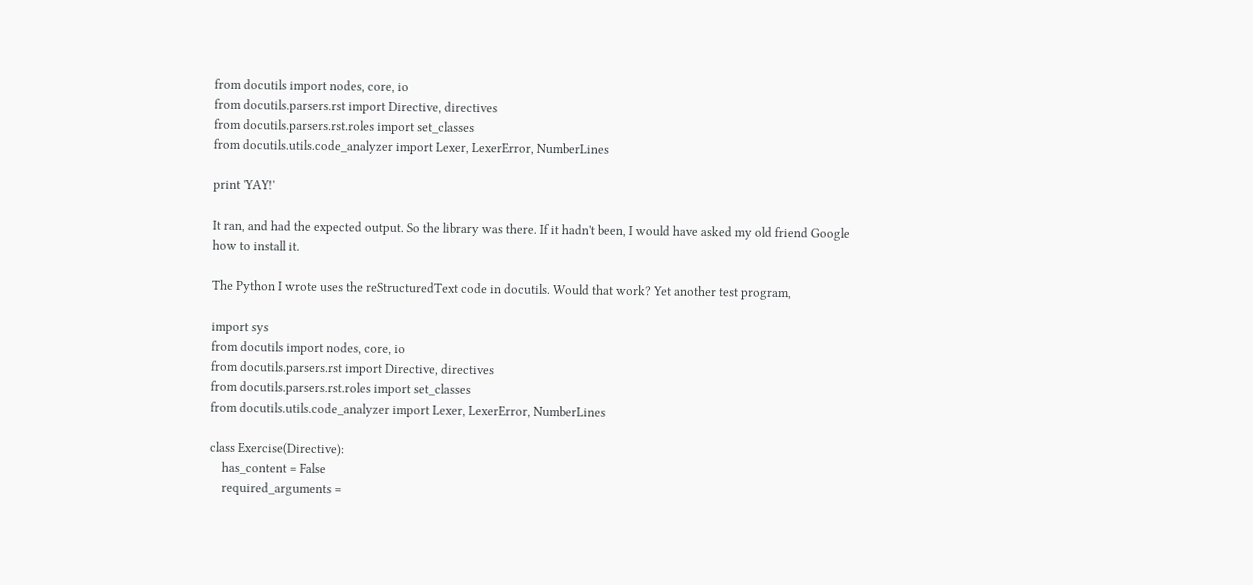from docutils import nodes, core, io
from docutils.parsers.rst import Directive, directives
from docutils.parsers.rst.roles import set_classes
from docutils.utils.code_analyzer import Lexer, LexerError, NumberLines

print 'YAY!'

It ran, and had the expected output. So the library was there. If it hadn't been, I would have asked my old friend Google how to install it.

The Python I wrote uses the reStructuredText code in docutils. Would that work? Yet another test program,

import sys
from docutils import nodes, core, io
from docutils.parsers.rst import Directive, directives
from docutils.parsers.rst.roles import set_classes
from docutils.utils.code_analyzer import Lexer, LexerError, NumberLines

class Exercise(Directive):
    has_content = False
    required_arguments =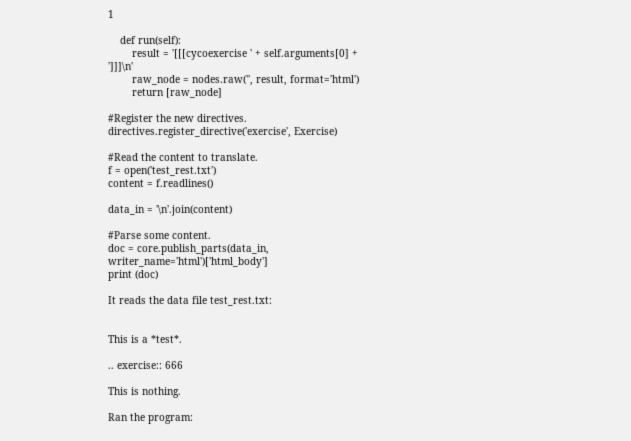1

    def run(self):
        result = '[[[cycoexercise ' + self.arguments[0] + ']]]\n'
        raw_node = nodes.raw('', result, format='html')
        return [raw_node]

#Register the new directives.
directives.register_directive('exercise', Exercise)

#Read the content to translate.
f = open('test_rest.txt')
content = f.readlines()

data_in = '\n'.join(content)

#Parse some content.
doc = core.publish_parts(data_in, writer_name='html')['html_body']
print (doc)

It reads the data file test_rest.txt:


This is a *test*.

.. exercise:: 666

This is nothing.

Ran the program: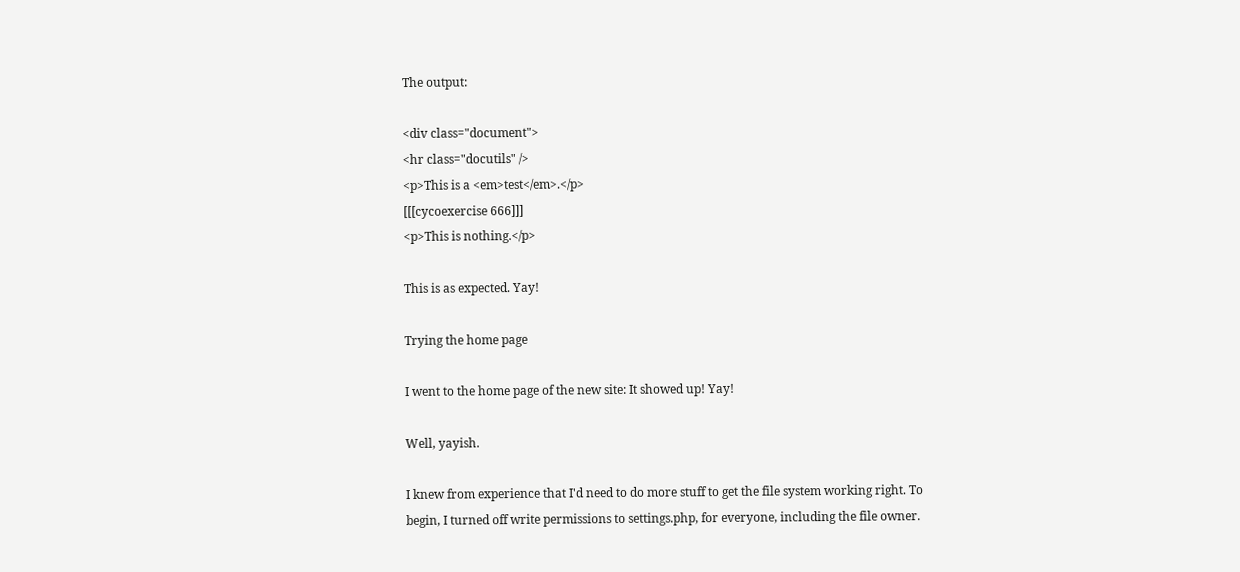The output:

<div class="document">
<hr class="docutils" />
<p>This is a <em>test</em>.</p>
[[[cycoexercise 666]]]
<p>This is nothing.</p>

This is as expected. Yay!

Trying the home page

I went to the home page of the new site: It showed up! Yay!

Well, yayish.

I knew from experience that I'd need to do more stuff to get the file system working right. To begin, I turned off write permissions to settings.php, for everyone, including the file owner.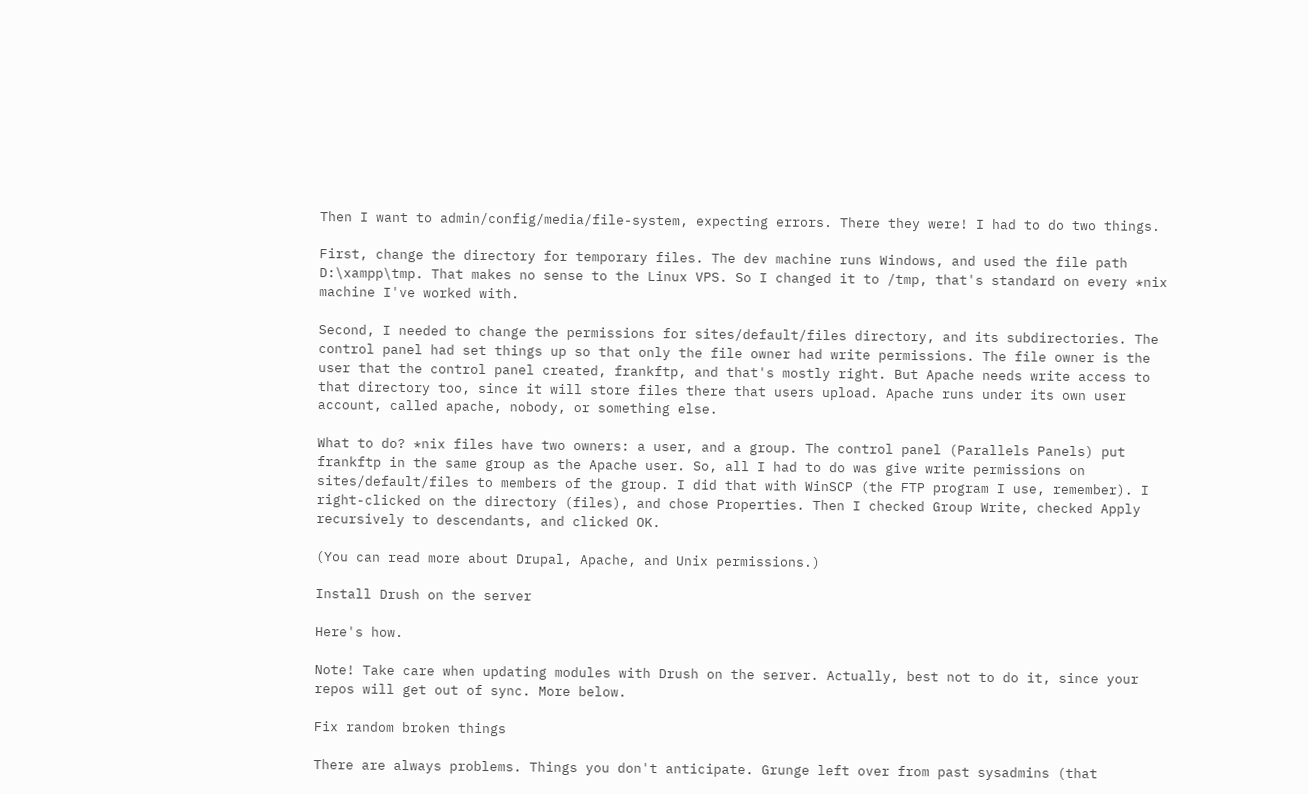Then I want to admin/config/media/file-system, expecting errors. There they were! I had to do two things.

First, change the directory for temporary files. The dev machine runs Windows, and used the file path D:\xampp\tmp. That makes no sense to the Linux VPS. So I changed it to /tmp, that's standard on every *nix machine I've worked with.

Second, I needed to change the permissions for sites/default/files directory, and its subdirectories. The control panel had set things up so that only the file owner had write permissions. The file owner is the user that the control panel created, frankftp, and that's mostly right. But Apache needs write access to that directory too, since it will store files there that users upload. Apache runs under its own user account, called apache, nobody, or something else.

What to do? *nix files have two owners: a user, and a group. The control panel (Parallels Panels) put frankftp in the same group as the Apache user. So, all I had to do was give write permissions on sites/default/files to members of the group. I did that with WinSCP (the FTP program I use, remember). I right-clicked on the directory (files), and chose Properties. Then I checked Group Write, checked Apply recursively to descendants, and clicked OK.

(You can read more about Drupal, Apache, and Unix permissions.)

Install Drush on the server

Here's how.

Note! Take care when updating modules with Drush on the server. Actually, best not to do it, since your repos will get out of sync. More below.

Fix random broken things

There are always problems. Things you don't anticipate. Grunge left over from past sysadmins (that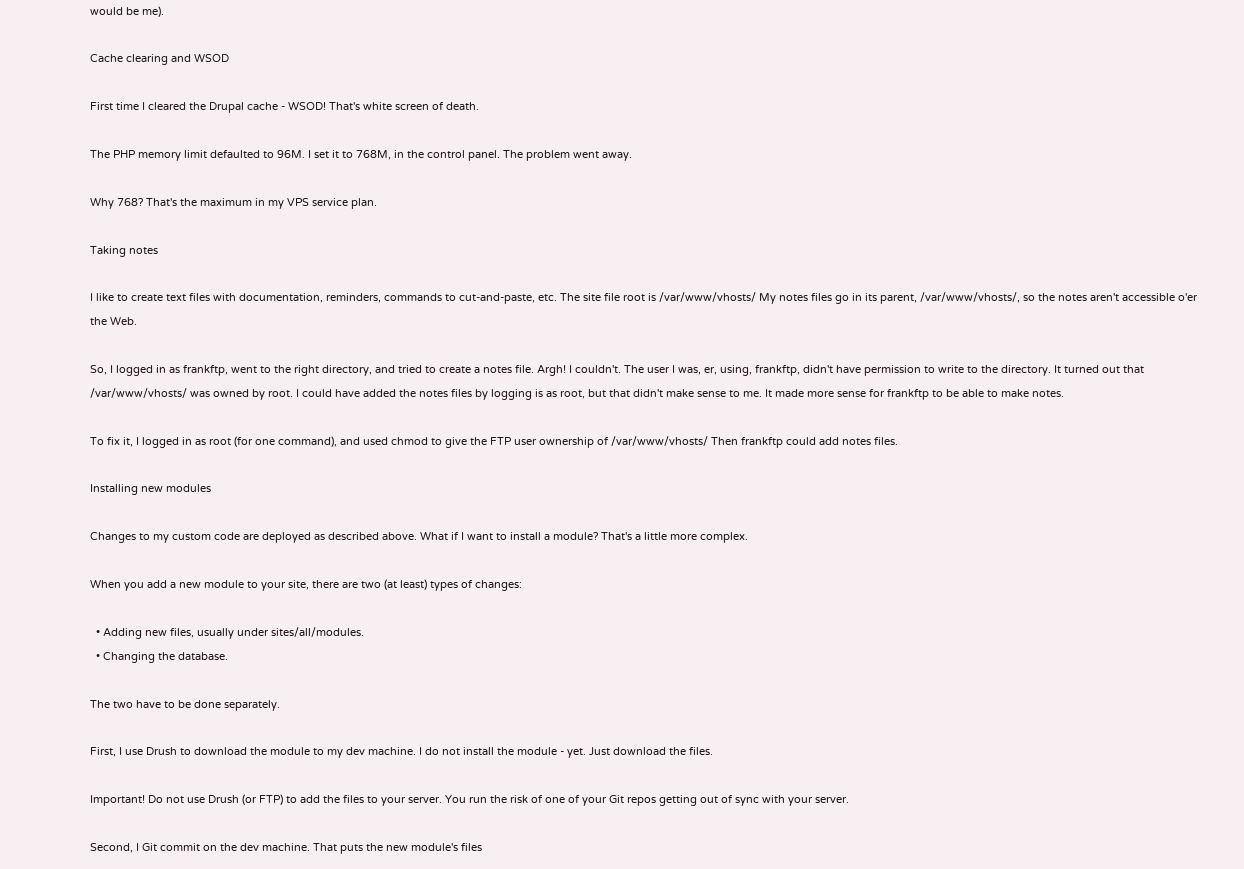would be me).

Cache clearing and WSOD

First time I cleared the Drupal cache - WSOD! That's white screen of death.

The PHP memory limit defaulted to 96M. I set it to 768M, in the control panel. The problem went away.

Why 768? That's the maximum in my VPS service plan.

Taking notes

I like to create text files with documentation, reminders, commands to cut-and-paste, etc. The site file root is /var/www/vhosts/ My notes files go in its parent, /var/www/vhosts/, so the notes aren't accessible o'er the Web.

So, I logged in as frankftp, went to the right directory, and tried to create a notes file. Argh! I couldn't. The user I was, er, using, frankftp, didn't have permission to write to the directory. It turned out that /var/www/vhosts/ was owned by root. I could have added the notes files by logging is as root, but that didn't make sense to me. It made more sense for frankftp to be able to make notes.

To fix it, I logged in as root (for one command), and used chmod to give the FTP user ownership of /var/www/vhosts/ Then frankftp could add notes files.

Installing new modules

Changes to my custom code are deployed as described above. What if I want to install a module? That's a little more complex.

When you add a new module to your site, there are two (at least) types of changes:

  • Adding new files, usually under sites/all/modules.
  • Changing the database.

The two have to be done separately.

First, I use Drush to download the module to my dev machine. I do not install the module - yet. Just download the files.

Important! Do not use Drush (or FTP) to add the files to your server. You run the risk of one of your Git repos getting out of sync with your server.

Second, I Git commit on the dev machine. That puts the new module's files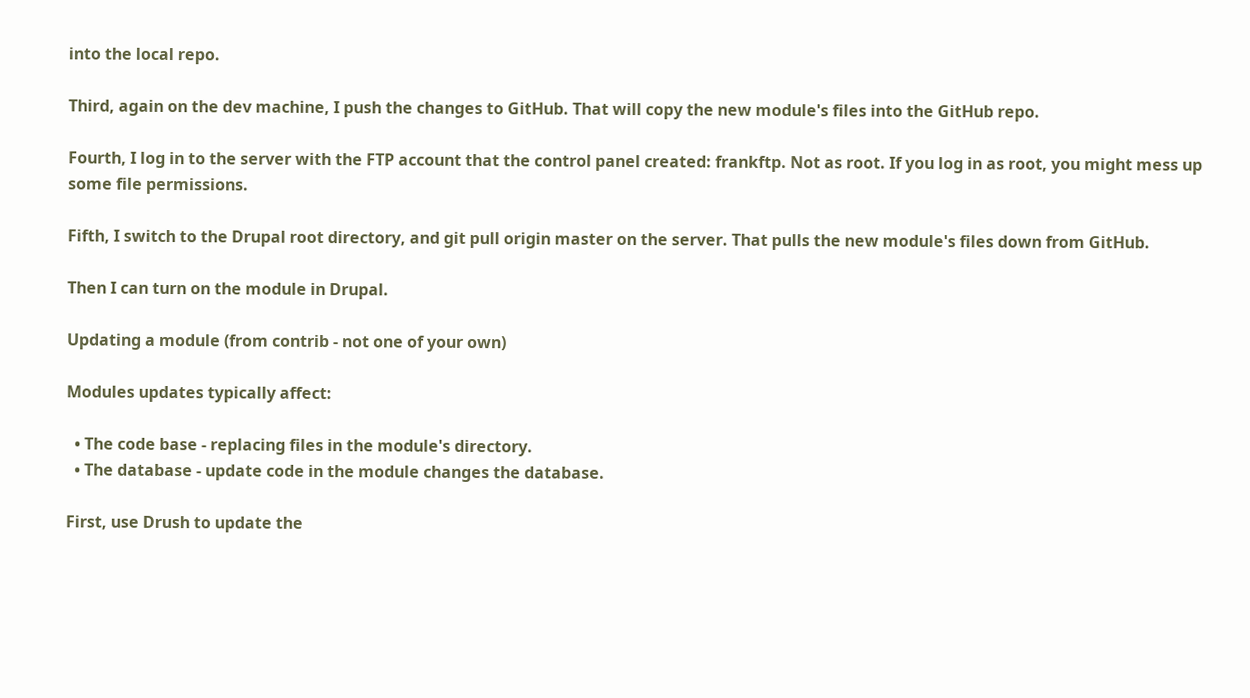into the local repo.

Third, again on the dev machine, I push the changes to GitHub. That will copy the new module's files into the GitHub repo.

Fourth, I log in to the server with the FTP account that the control panel created: frankftp. Not as root. If you log in as root, you might mess up some file permissions.

Fifth, I switch to the Drupal root directory, and git pull origin master on the server. That pulls the new module's files down from GitHub.

Then I can turn on the module in Drupal.

Updating a module (from contrib - not one of your own)

Modules updates typically affect:

  • The code base - replacing files in the module's directory.
  • The database - update code in the module changes the database.

First, use Drush to update the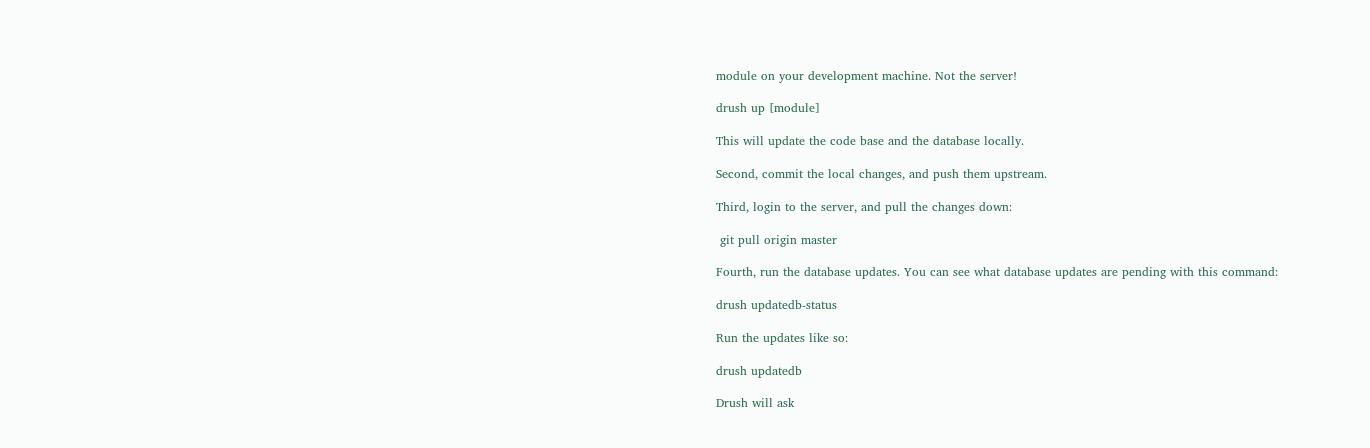module on your development machine. Not the server!

drush up [module]

This will update the code base and the database locally.

Second, commit the local changes, and push them upstream.

Third, login to the server, and pull the changes down:

 git pull origin master

Fourth, run the database updates. You can see what database updates are pending with this command:

drush updatedb-status

Run the updates like so:

drush updatedb

Drush will ask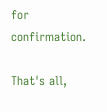for confirmation.

That's all,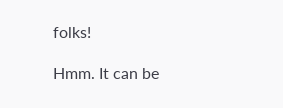folks!

Hmm. It can be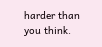harder than you think.